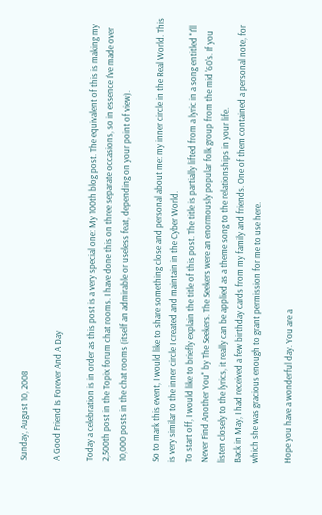Sunday, August 10, 2008

A Good Friend Is Forever And A Day

Today a celebration is in order as this post is a very special one: My 100th blog post. The equivalent of this is making my 2,500th post in the Topix forum chat rooms. I have done this on three separate occasions, so in essence I've made over 10,000 posts in the chat rooms (itself an admirable or useless feat, depending on your point of view).

So to mark this event, I would like to share something close and personal about me: my inner circle in the Real World. This is very similar to the inner circle I created and maintain in the Cyber World.
To start off, I would like to briefly explain the title of this post. The title is partially lifted from a lyric in a song entitled "I'll Never Find Another You" by The Seekers. The Seekers were an enormously popular folk group from the mid '60's. If you listen closely to the lyrics, it really can be applied as a theme song to the relationships in your life.
Back in May, I had received a few birthday cards from my family and friends. One of them contained a personal note, for which she was gracious enough to grant permission for me to use here.

Hope you have a wonderful day. You are a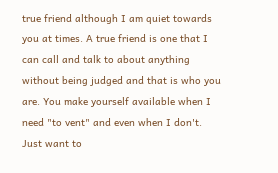true friend although I am quiet towards you at times. A true friend is one that I can call and talk to about anything without being judged and that is who you are. You make yourself available when I need "to vent" and even when I don't. Just want to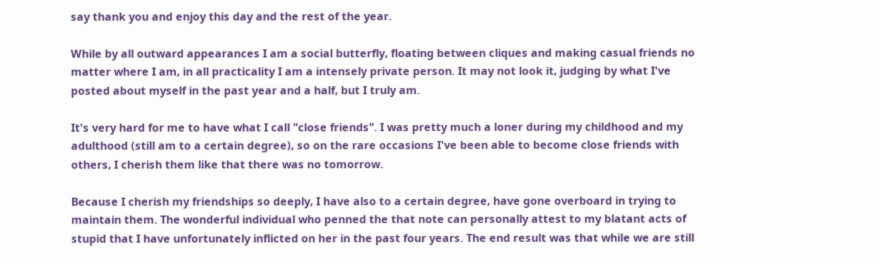say thank you and enjoy this day and the rest of the year.

While by all outward appearances I am a social butterfly, floating between cliques and making casual friends no matter where I am, in all practicality I am a intensely private person. It may not look it, judging by what I've posted about myself in the past year and a half, but I truly am.

It's very hard for me to have what I call "close friends". I was pretty much a loner during my childhood and my adulthood (still am to a certain degree), so on the rare occasions I've been able to become close friends with others, I cherish them like that there was no tomorrow.

Because I cherish my friendships so deeply, I have also to a certain degree, have gone overboard in trying to maintain them. The wonderful individual who penned the that note can personally attest to my blatant acts of stupid that I have unfortunately inflicted on her in the past four years. The end result was that while we are still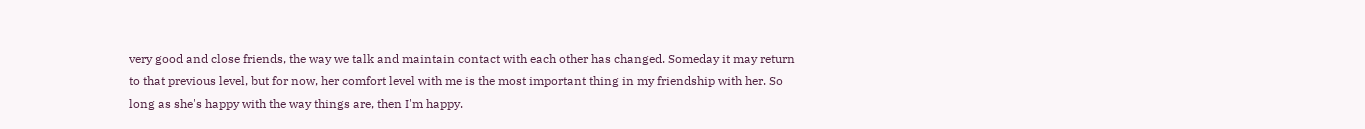very good and close friends, the way we talk and maintain contact with each other has changed. Someday it may return to that previous level, but for now, her comfort level with me is the most important thing in my friendship with her. So long as she's happy with the way things are, then I'm happy.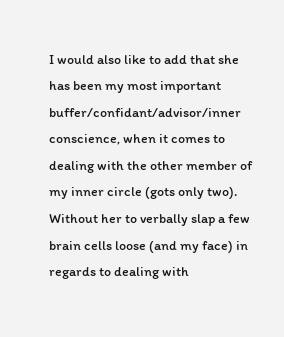I would also like to add that she has been my most important buffer/confidant/advisor/inner conscience, when it comes to dealing with the other member of my inner circle (gots only two). Without her to verbally slap a few brain cells loose (and my face) in regards to dealing with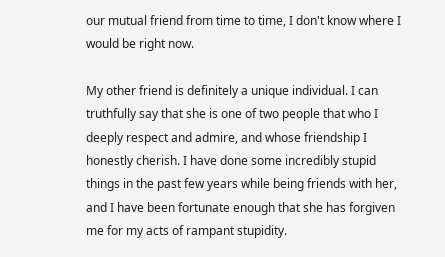our mutual friend from time to time, I don't know where I would be right now.

My other friend is definitely a unique individual. I can truthfully say that she is one of two people that who I deeply respect and admire, and whose friendship I honestly cherish. I have done some incredibly stupid things in the past few years while being friends with her, and I have been fortunate enough that she has forgiven me for my acts of rampant stupidity.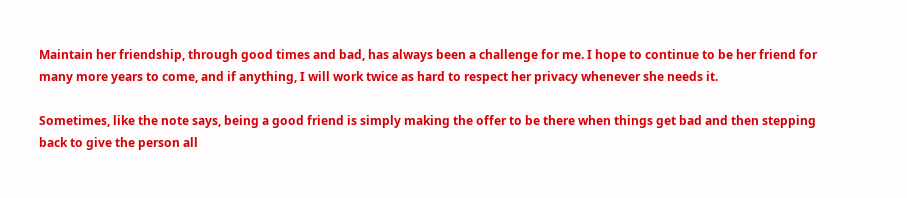Maintain her friendship, through good times and bad, has always been a challenge for me. I hope to continue to be her friend for many more years to come, and if anything, I will work twice as hard to respect her privacy whenever she needs it.

Sometimes, like the note says, being a good friend is simply making the offer to be there when things get bad and then stepping back to give the person all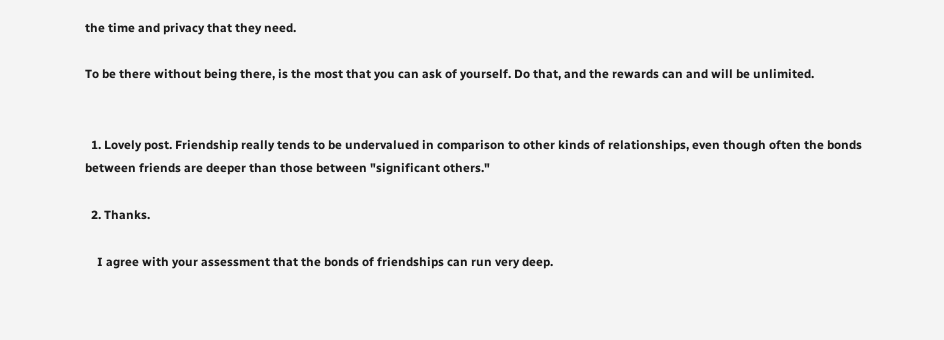the time and privacy that they need.

To be there without being there, is the most that you can ask of yourself. Do that, and the rewards can and will be unlimited.


  1. Lovely post. Friendship really tends to be undervalued in comparison to other kinds of relationships, even though often the bonds between friends are deeper than those between "significant others."

  2. Thanks.

    I agree with your assessment that the bonds of friendships can run very deep.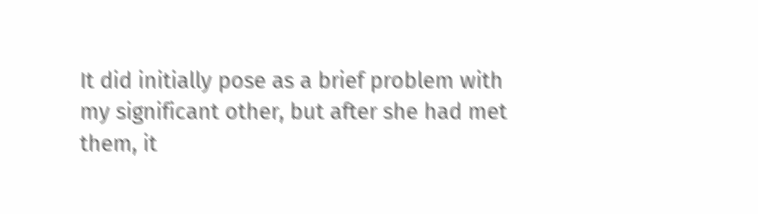It did initially pose as a brief problem with my significant other, but after she had met them, it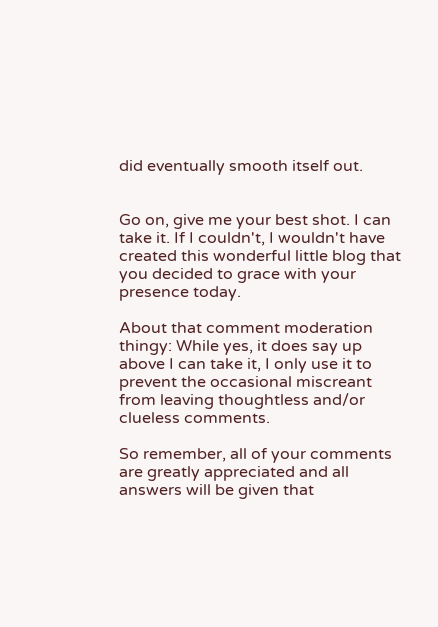did eventually smooth itself out.


Go on, give me your best shot. I can take it. If I couldn't, I wouldn't have created this wonderful little blog that you decided to grace with your presence today.

About that comment moderation thingy: While yes, it does say up above I can take it, I only use it to prevent the occasional miscreant from leaving thoughtless and/or clueless comments.

So remember, all of your comments are greatly appreciated and all answers will be given that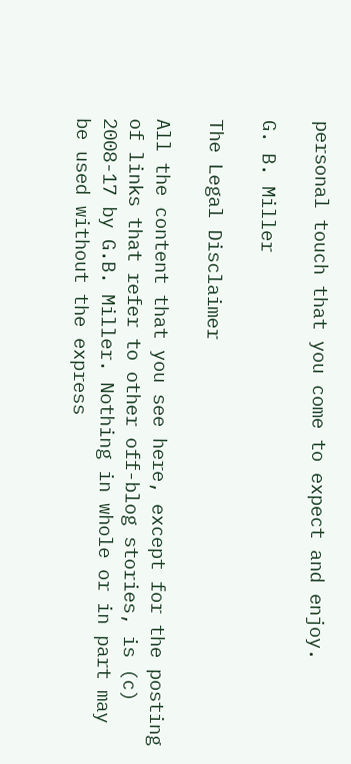personal touch that you come to expect and enjoy.

G. B. Miller

The Legal Disclaimer

All the content that you see here, except for the posting of links that refer to other off-blog stories, is (c) 2008-17 by G.B. Miller. Nothing in whole or in part may be used without the express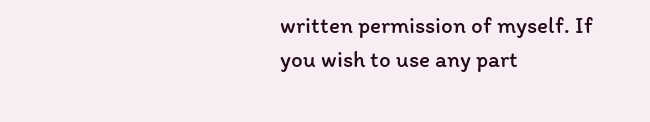written permission of myself. If you wish to use any part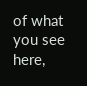of what you see here,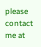please contact me at